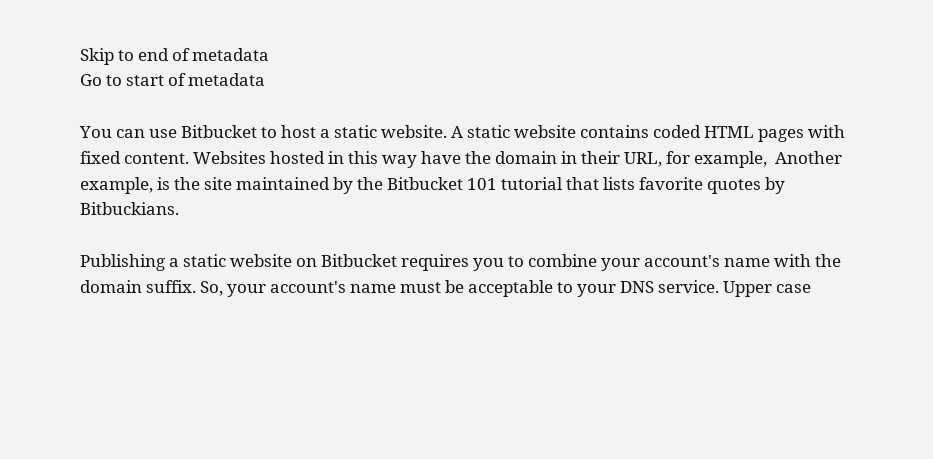Skip to end of metadata
Go to start of metadata

You can use Bitbucket to host a static website. A static website contains coded HTML pages with fixed content. Websites hosted in this way have the domain in their URL, for example,  Another example, is the site maintained by the Bitbucket 101 tutorial that lists favorite quotes by Bitbuckians.

Publishing a static website on Bitbucket requires you to combine your account's name with the domain suffix. So, your account's name must be acceptable to your DNS service. Upper case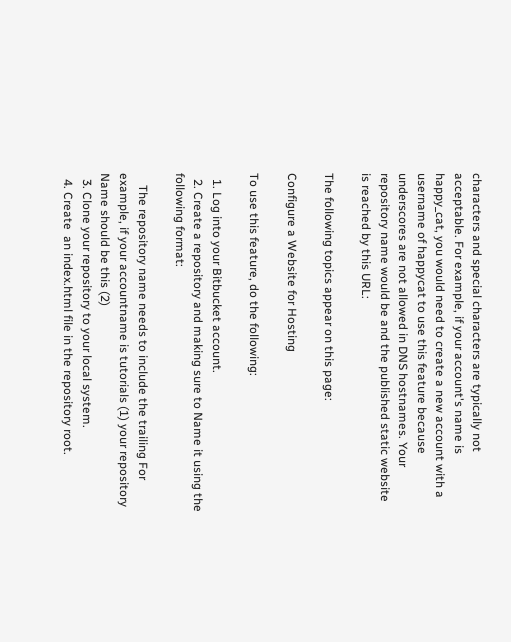characters and special characters are typically not acceptable. For example, if your account's name is happy_cat, you would need to create a new account with a username of happycat to use this feature because underscores are not allowed in DNS hostnames. Your repository name would be and the published static website is reached by this URL:

The following topics appear on this page:

Configure a Website for Hosting

To use this feature, do the following:

  1. Log into your Bitbucket account.
  2. Create a repository and making sure to Name it using the following format:

    The repository name needs to include the trailing For example, if your accountname is tutorials (1) your repository Name should be this (2)
  3. Clone your repository to your local system.
  4. Create  an index.html file in the repository root.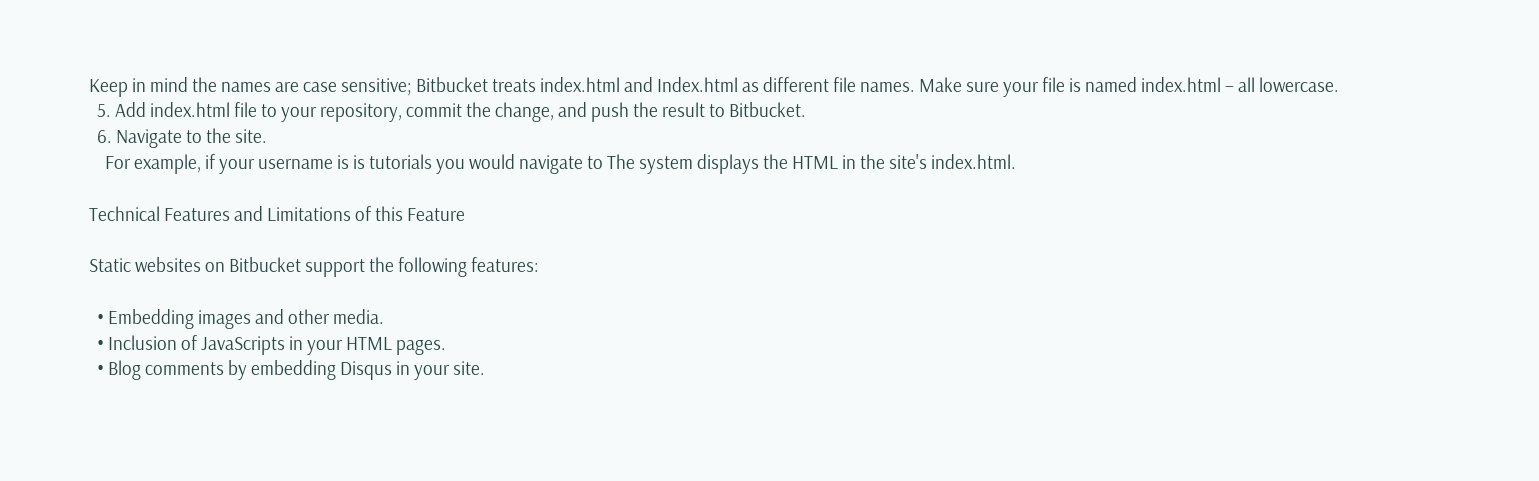Keep in mind the names are case sensitive; Bitbucket treats index.html and Index.html as different file names. Make sure your file is named index.html – all lowercase.
  5. Add index.html file to your repository, commit the change, and push the result to Bitbucket.
  6. Navigate to the site.
    For example, if your username is is tutorials you would navigate to The system displays the HTML in the site's index.html.

Technical Features and Limitations of this Feature

Static websites on Bitbucket support the following features:

  • Embedding images and other media.
  • Inclusion of JavaScripts in your HTML pages.
  • Blog comments by embedding Disqus in your site.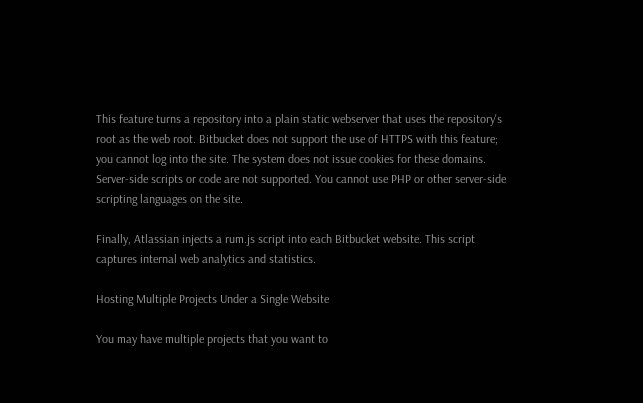This feature turns a repository into a plain static webserver that uses the repository's root as the web root. Bitbucket does not support the use of HTTPS with this feature; you cannot log into the site. The system does not issue cookies for these domains. Server-side scripts or code are not supported. You cannot use PHP or other server-side scripting languages on the site.

Finally, Atlassian injects a rum.js script into each Bitbucket website. This script captures internal web analytics and statistics.

Hosting Multiple Projects Under a Single Website

You may have multiple projects that you want to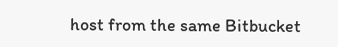host from the same Bitbucket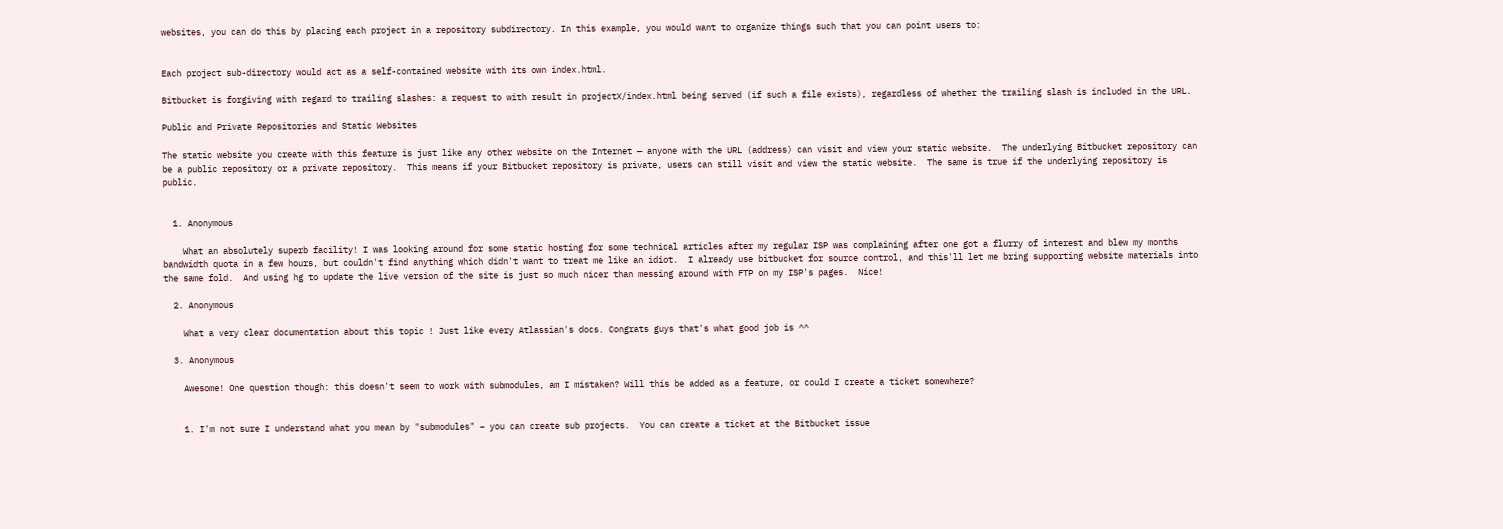websites, you can do this by placing each project in a repository subdirectory. In this example, you would want to organize things such that you can point users to:


Each project sub-directory would act as a self-contained website with its own index.html.

Bitbucket is forgiving with regard to trailing slashes: a request to with result in projectX/index.html being served (if such a file exists), regardless of whether the trailing slash is included in the URL.

Public and Private Repositories and Static Websites

The static website you create with this feature is just like any other website on the Internet — anyone with the URL (address) can visit and view your static website.  The underlying Bitbucket repository can be a public repository or a private repository.  This means if your Bitbucket repository is private, users can still visit and view the static website.  The same is true if the underlying repository is public.


  1. Anonymous

    What an absolutely superb facility! I was looking around for some static hosting for some technical articles after my regular ISP was complaining after one got a flurry of interest and blew my months bandwidth quota in a few hours, but couldn't find anything which didn't want to treat me like an idiot.  I already use bitbucket for source control, and this'll let me bring supporting website materials into the same fold.  And using hg to update the live version of the site is just so much nicer than messing around with FTP on my ISP's pages.  Nice!

  2. Anonymous

    What a very clear documentation about this topic ! Just like every Atlassian's docs. Congrats guys that's what good job is ^^

  3. Anonymous

    Awesome! One question though: this doesn't seem to work with submodules, am I mistaken? Will this be added as a feature, or could I create a ticket somewhere?


    1. I'm not sure I understand what you mean by "submodules" – you can create sub projects.  You can create a ticket at the Bitbucket issue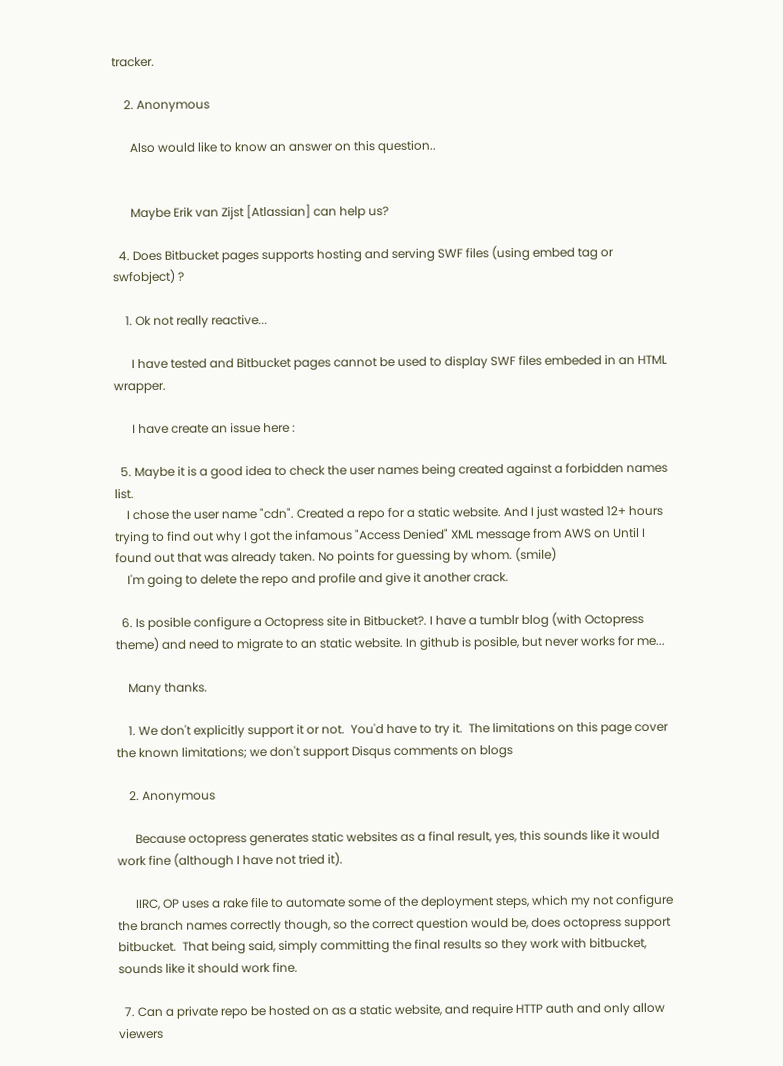tracker.

    2. Anonymous

      Also would like to know an answer on this question..


      Maybe Erik van Zijst [Atlassian] can help us?

  4. Does Bitbucket pages supports hosting and serving SWF files (using embed tag or swfobject) ?

    1. Ok not really reactive...

      I have tested and Bitbucket pages cannot be used to display SWF files embeded in an HTML wrapper.

      I have create an issue here :

  5. Maybe it is a good idea to check the user names being created against a forbidden names list.
    I chose the user name "cdn". Created a repo for a static website. And I just wasted 12+ hours trying to find out why I got the infamous "Access Denied" XML message from AWS on Until I found out that was already taken. No points for guessing by whom. (smile)
    I'm going to delete the repo and profile and give it another crack.

  6. Is posible configure a Octopress site in Bitbucket?. I have a tumblr blog (with Octopress theme) and need to migrate to an static website. In github is posible, but never works for me...

    Many thanks.

    1. We don't explicitly support it or not.  You'd have to try it.  The limitations on this page cover the known limitations; we don't support Disqus comments on blogs

    2. Anonymous

      Because octopress generates static websites as a final result, yes, this sounds like it would work fine (although I have not tried it).

      IIRC, OP uses a rake file to automate some of the deployment steps, which my not configure the branch names correctly though, so the correct question would be, does octopress support bitbucket.  That being said, simply committing the final results so they work with bitbucket, sounds like it should work fine.

  7. Can a private repo be hosted on as a static website, and require HTTP auth and only allow viewers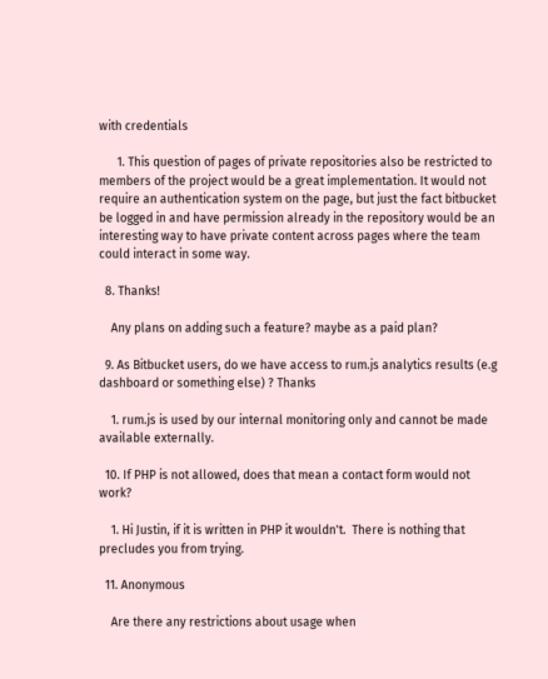with credentials

      1. This question of pages of private repositories also be restricted to members of the project would be a great implementation. It would not require an authentication system on the page, but just the fact bitbucket be logged in and have permission already in the repository would be an interesting way to have private content across pages where the team could interact in some way.

  8. Thanks!

    Any plans on adding such a feature? maybe as a paid plan?

  9. As Bitbucket users, do we have access to rum.js analytics results (e.g dashboard or something else) ? Thanks

    1. rum.js is used by our internal monitoring only and cannot be made available externally.

  10. If PHP is not allowed, does that mean a contact form would not work?

    1. Hi Justin, if it is written in PHP it wouldn't.  There is nothing that precludes you from trying.

  11. Anonymous

    Are there any restrictions about usage when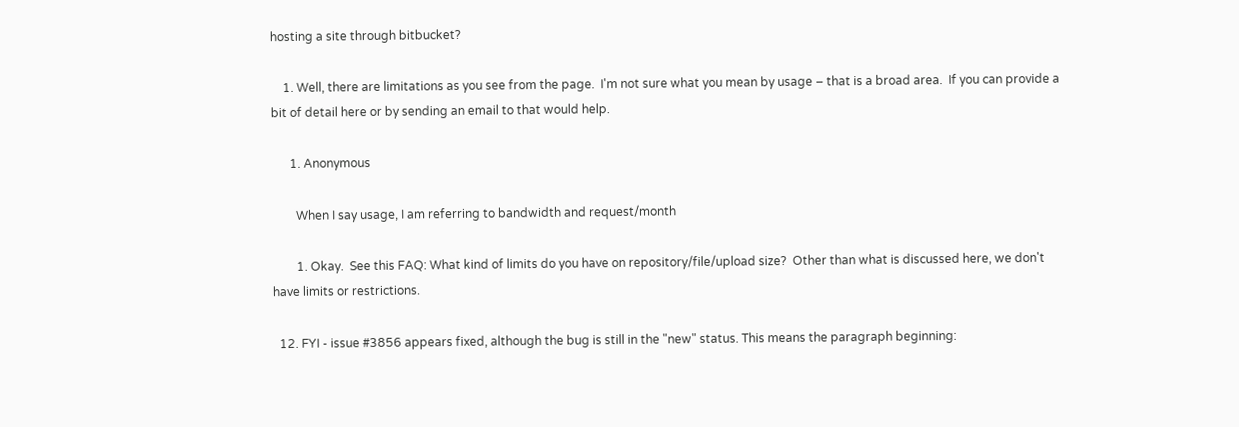hosting a site through bitbucket?

    1. Well, there are limitations as you see from the page.  I'm not sure what you mean by usage – that is a broad area.  If you can provide a bit of detail here or by sending an email to that would help.

      1. Anonymous

        When I say usage, I am referring to bandwidth and request/month

        1. Okay.  See this FAQ: What kind of limits do you have on repository/file/upload size?  Other than what is discussed here, we don't have limits or restrictions.

  12. FYI - issue #3856 appears fixed, although the bug is still in the "new" status. This means the paragraph beginning: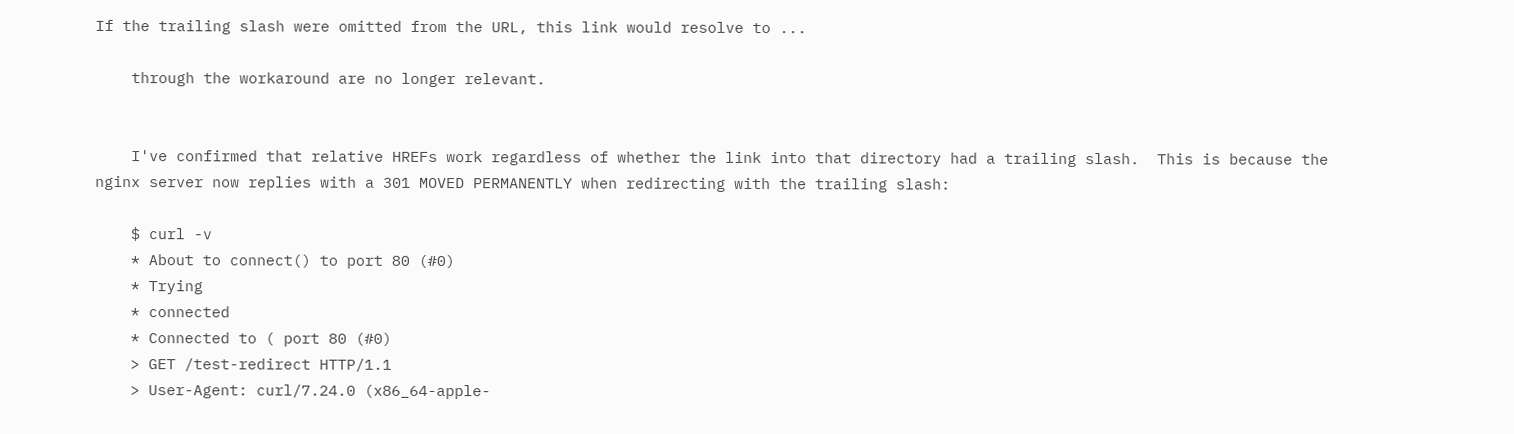If the trailing slash were omitted from the URL, this link would resolve to ...

    through the workaround are no longer relevant.


    I've confirmed that relative HREFs work regardless of whether the link into that directory had a trailing slash.  This is because the nginx server now replies with a 301 MOVED PERMANENTLY when redirecting with the trailing slash:

    $ curl -v
    * About to connect() to port 80 (#0)
    * Trying
    * connected
    * Connected to ( port 80 (#0)
    > GET /test-redirect HTTP/1.1
    > User-Agent: curl/7.24.0 (x86_64-apple-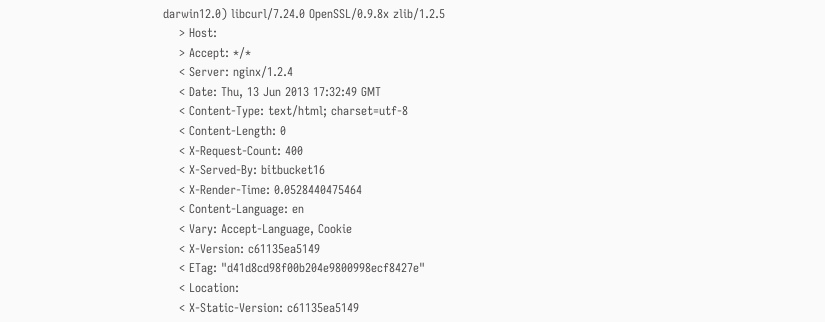darwin12.0) libcurl/7.24.0 OpenSSL/0.9.8x zlib/1.2.5
    > Host:
    > Accept: */*
    < Server: nginx/1.2.4
    < Date: Thu, 13 Jun 2013 17:32:49 GMT
    < Content-Type: text/html; charset=utf-8
    < Content-Length: 0
    < X-Request-Count: 400
    < X-Served-By: bitbucket16
    < X-Render-Time: 0.0528440475464
    < Content-Language: en
    < Vary: Accept-Language, Cookie
    < X-Version: c61135ea5149
    < ETag: "d41d8cd98f00b204e9800998ecf8427e"
    < Location:
    < X-Static-Version: c61135ea5149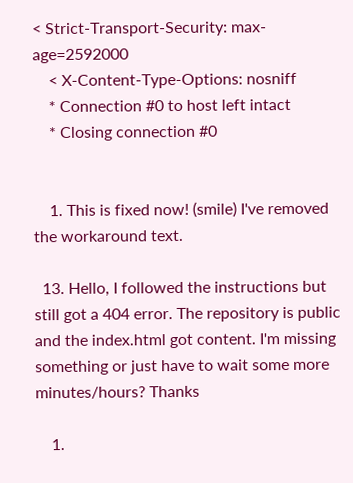< Strict-Transport-Security: max-age=2592000
    < X-Content-Type-Options: nosniff
    * Connection #0 to host left intact
    * Closing connection #0


    1. This is fixed now! (smile) I've removed the workaround text.

  13. Hello, I followed the instructions but still got a 404 error. The repository is public and the index.html got content. I'm missing something or just have to wait some more minutes/hours? Thanks

    1.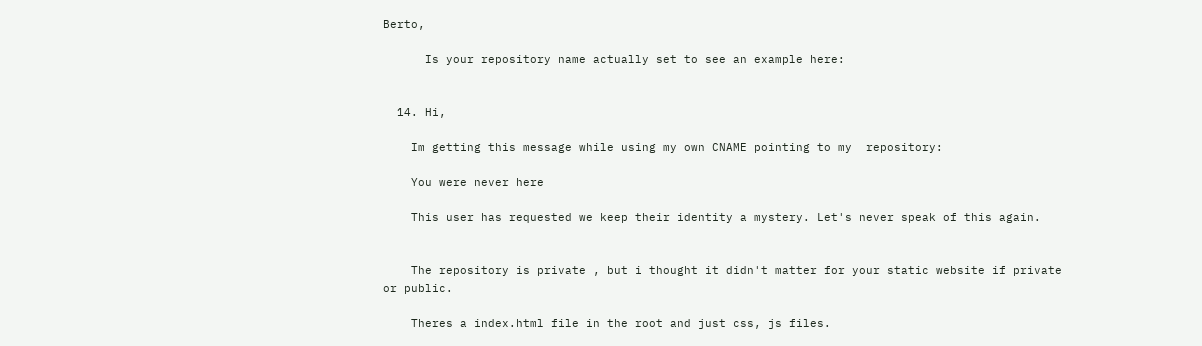Berto,

      Is your repository name actually set to see an example here:


  14. Hi,

    Im getting this message while using my own CNAME pointing to my  repository:

    You were never here

    This user has requested we keep their identity a mystery. Let's never speak of this again.


    The repository is private , but i thought it didn't matter for your static website if private or public.

    Theres a index.html file in the root and just css, js files.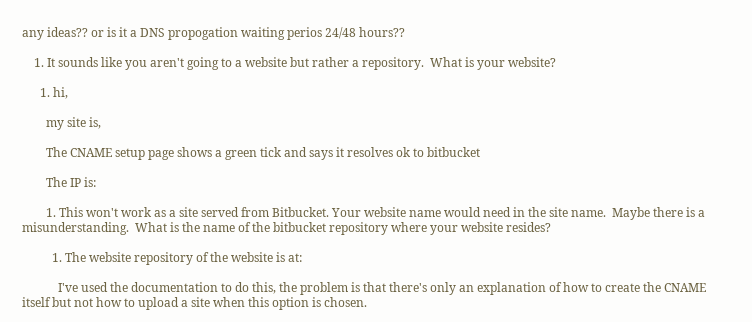any ideas?? or is it a DNS propogation waiting perios 24/48 hours??

    1. It sounds like you aren't going to a website but rather a repository.  What is your website?

      1. hi,

        my site is,

        The CNAME setup page shows a green tick and says it resolves ok to bitbucket

        The IP is:

        1. This won't work as a site served from Bitbucket. Your website name would need in the site name.  Maybe there is a misunderstanding.  What is the name of the bitbucket repository where your website resides?

          1. The website repository of the website is at:

            I've used the documentation to do this, the problem is that there's only an explanation of how to create the CNAME itself but not how to upload a site when this option is chosen.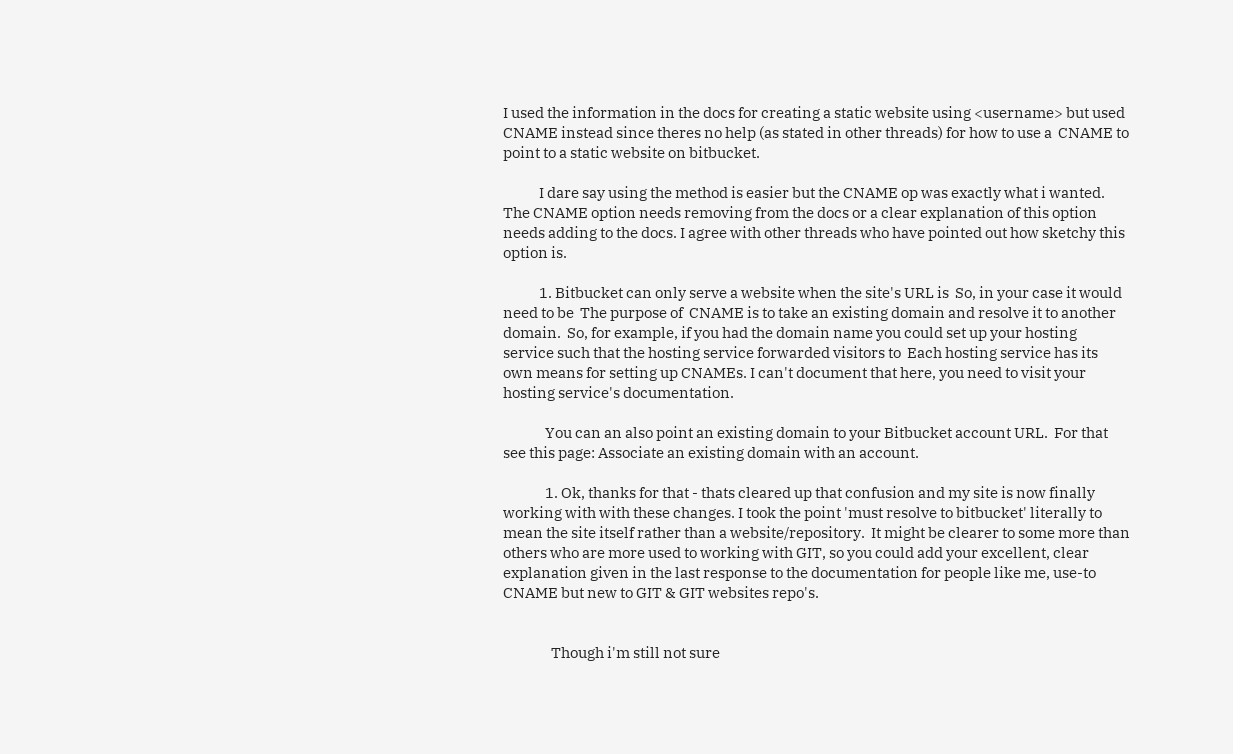I used the information in the docs for creating a static website using <username> but used CNAME instead since theres no help (as stated in other threads) for how to use a  CNAME to point to a static website on bitbucket.

            I dare say using the method is easier but the CNAME op was exactly what i wanted. The CNAME option needs removing from the docs or a clear explanation of this option needs adding to the docs. I agree with other threads who have pointed out how sketchy this option is.

            1. Bitbucket can only serve a website when the site's URL is  So, in your case it would need to be  The purpose of  CNAME is to take an existing domain and resolve it to another domain.  So, for example, if you had the domain name you could set up your hosting service such that the hosting service forwarded visitors to  Each hosting service has its own means for setting up CNAMEs. I can't document that here, you need to visit your hosting service's documentation.

              You can an also point an existing domain to your Bitbucket account URL.  For that see this page: Associate an existing domain with an account.

              1. Ok, thanks for that - thats cleared up that confusion and my site is now finally working with with these changes. I took the point 'must resolve to bitbucket' literally to mean the site itself rather than a website/repository.  It might be clearer to some more than others who are more used to working with GIT, so you could add your excellent, clear explanation given in the last response to the documentation for people like me, use-to CNAME but new to GIT & GIT websites repo's.


                Though i'm still not sure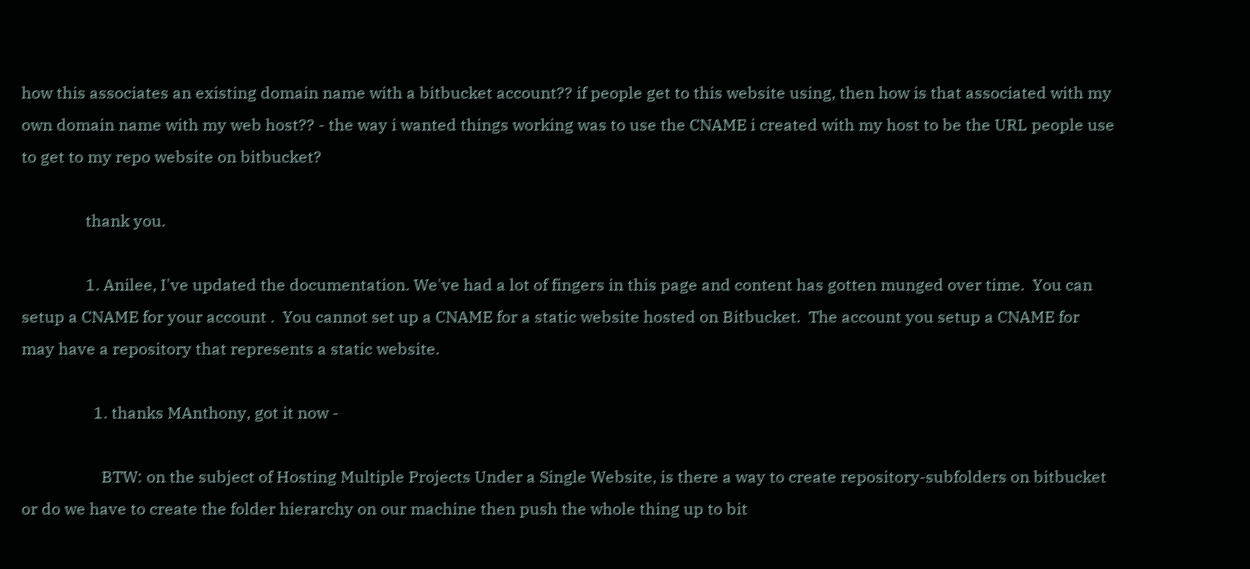how this associates an existing domain name with a bitbucket account?? if people get to this website using, then how is that associated with my own domain name with my web host?? - the way i wanted things working was to use the CNAME i created with my host to be the URL people use to get to my repo website on bitbucket?

                thank you.

                1. Anilee, I've updated the documentation. We've had a lot of fingers in this page and content has gotten munged over time.  You can setup a CNAME for your account .  You cannot set up a CNAME for a static website hosted on Bitbucket.  The account you setup a CNAME for may have a repository that represents a static website.

                  1. thanks MAnthony, got it now -

                    BTW: on the subject of Hosting Multiple Projects Under a Single Website, is there a way to create repository-subfolders on bitbucket or do we have to create the folder hierarchy on our machine then push the whole thing up to bit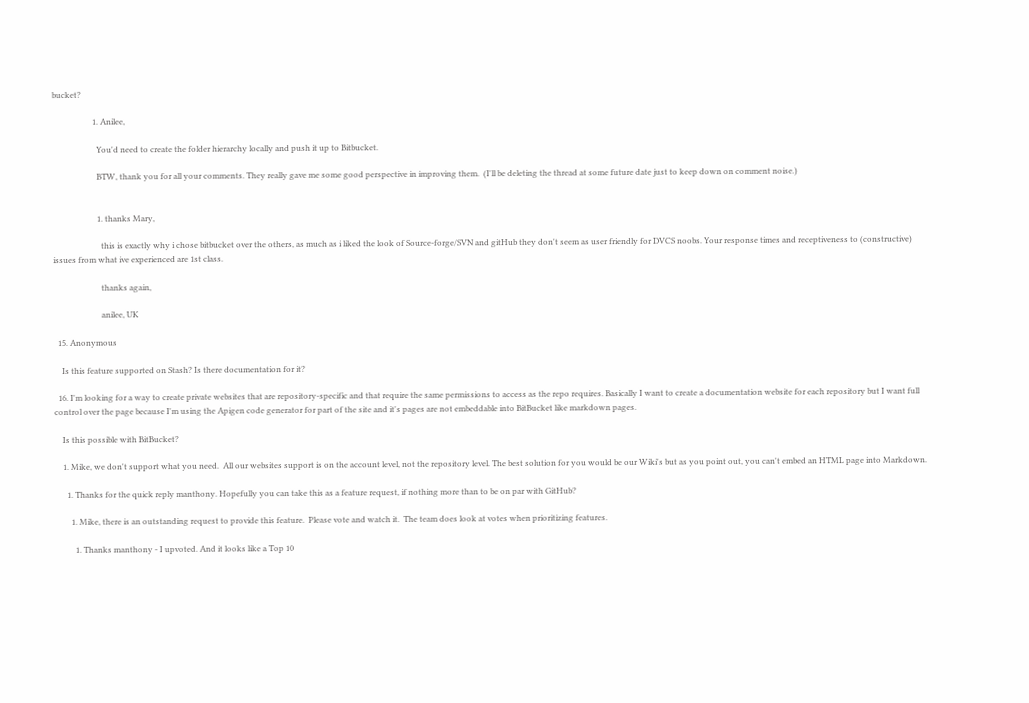bucket?

                    1. Anilee,

                      You'd need to create the folder hierarchy locally and push it up to Bitbucket.

                      BTW, thank you for all your comments. They really gave me some good perspective in improving them.  (I'll be deleting the thread at some future date just to keep down on comment noise.)


                      1. thanks Mary,

                        this is exactly why i chose bitbucket over the others, as much as i liked the look of Source-forge/SVN and gitHub they don't seem as user friendly for DVCS noobs. Your response times and receptiveness to (constructive) issues from what ive experienced are 1st class.

                        thanks again,

                        anilee, UK

  15. Anonymous

    Is this feature supported on Stash? Is there documentation for it?

  16. I'm looking for a way to create private websites that are repository-specific and that require the same permissions to access as the repo requires. Basically I want to create a documentation website for each repository but I want full control over the page because I'm using the Apigen code generator for part of the site and it's pages are not embeddable into BitBucket like markdown pages.

    Is this possible with BitBucket?

    1. Mike, we don't support what you need.  All our websites support is on the account level, not the repository level. The best solution for you would be our Wiki's but as you point out, you can't embed an HTML page into Markdown.

      1. Thanks for the quick reply manthony. Hopefully you can take this as a feature request, if nothing more than to be on par with GitHub?

        1. Mike, there is an outstanding request to provide this feature.  Please vote and watch it.  The team does look at votes when prioritizing features.

          1. Thanks manthony - I upvoted. And it looks like a Top 10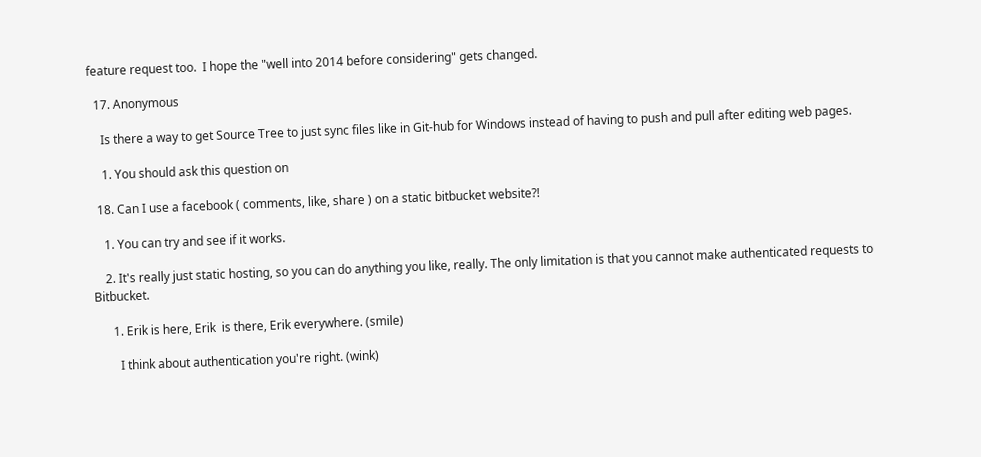feature request too.  I hope the "well into 2014 before considering" gets changed.

  17. Anonymous

    Is there a way to get Source Tree to just sync files like in Git-hub for Windows instead of having to push and pull after editing web pages.

    1. You should ask this question on

  18. Can I use a facebook ( comments, like, share ) on a static bitbucket website?!

    1. You can try and see if it works.

    2. It's really just static hosting, so you can do anything you like, really. The only limitation is that you cannot make authenticated requests to Bitbucket.

      1. Erik is here, Erik  is there, Erik everywhere. (smile)

        I think about authentication you're right. (wink)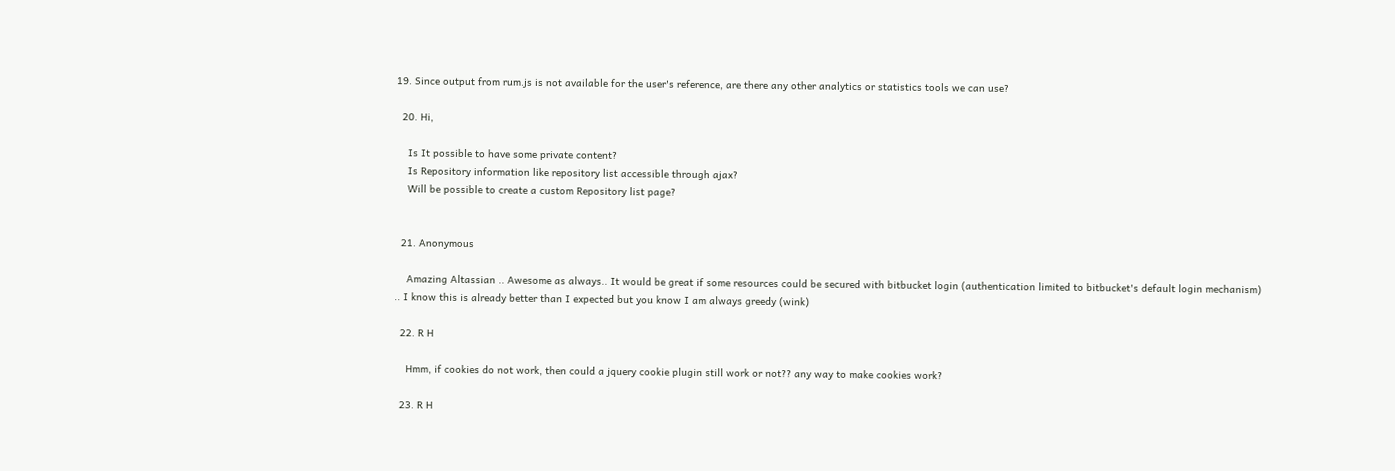19. Since output from rum.js is not available for the user's reference, are there any other analytics or statistics tools we can use?

  20. Hi,

    Is It possible to have some private content?
    Is Repository information like repository list accessible through ajax?
    Will be possible to create a custom Repository list page?


  21. Anonymous

    Amazing Altassian .. Awesome as always.. It would be great if some resources could be secured with bitbucket login (authentication limited to bitbucket's default login mechanism) .. I know this is already better than I expected but you know I am always greedy (wink)

  22. R H

    Hmm, if cookies do not work, then could a jquery cookie plugin still work or not?? any way to make cookies work?

  23. R H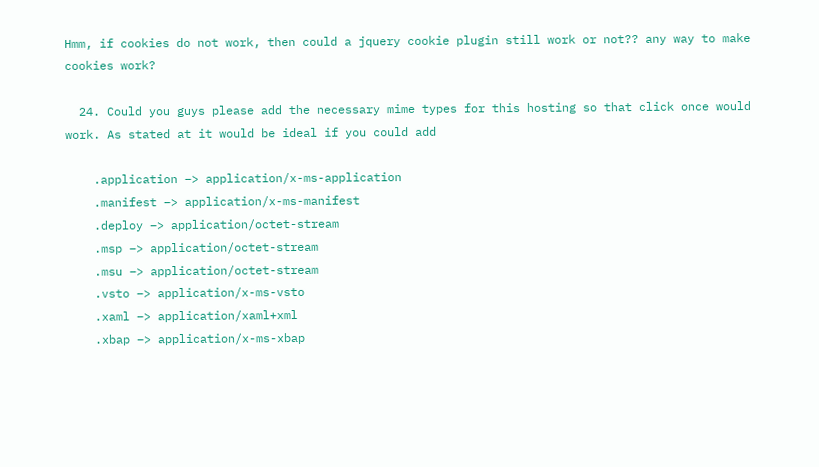Hmm, if cookies do not work, then could a jquery cookie plugin still work or not?? any way to make cookies work?

  24. Could you guys please add the necessary mime types for this hosting so that click once would work. As stated at it would be ideal if you could add

    .application –> application/x-ms-application
    .manifest –> application/x-ms-manifest
    .deploy –> application/octet-stream
    .msp –> application/octet-stream
    .msu –> application/octet-stream
    .vsto –> application/x-ms-vsto
    .xaml –> application/xaml+xml
    .xbap –> application/x-ms-xbap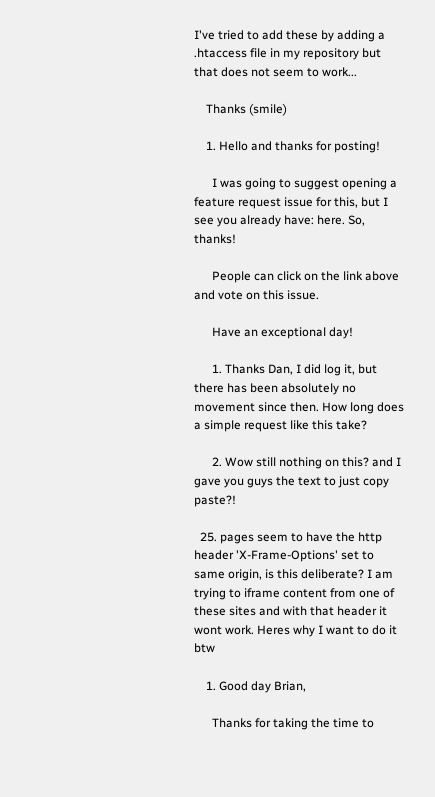I've tried to add these by adding a .htaccess file in my repository but that does not seem to work...

    Thanks (smile)

    1. Hello and thanks for posting!

      I was going to suggest opening a feature request issue for this, but I see you already have: here. So, thanks!

      People can click on the link above and vote on this issue.

      Have an exceptional day!

      1. Thanks Dan, I did log it, but there has been absolutely no movement since then. How long does a simple request like this take?

      2. Wow still nothing on this? and I gave you guys the text to just copy paste?!

  25. pages seem to have the http header 'X-Frame-Options' set to same origin, is this deliberate? I am trying to iframe content from one of these sites and with that header it wont work. Heres why I want to do it btw

    1. Good day Brian,

      Thanks for taking the time to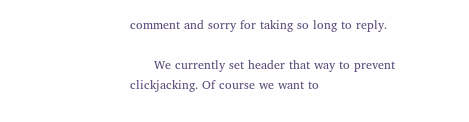comment and sorry for taking so long to reply.

      We currently set header that way to prevent clickjacking. Of course we want to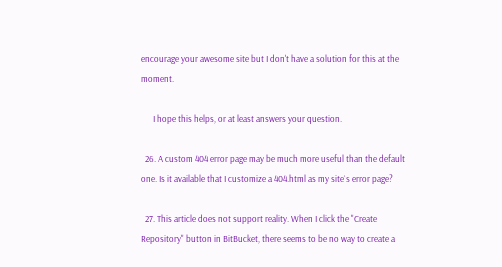encourage your awesome site but I don't have a solution for this at the moment.

      I hope this helps, or at least answers your question.

  26. A custom 404 error page may be much more useful than the default one. Is it available that I customize a 404.html as my site`s error page?

  27. This article does not support reality. When I click the "Create Repository" button in BitBucket, there seems to be no way to create a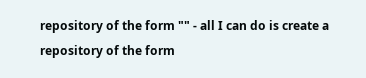repository of the form "" - all I can do is create a repository of the form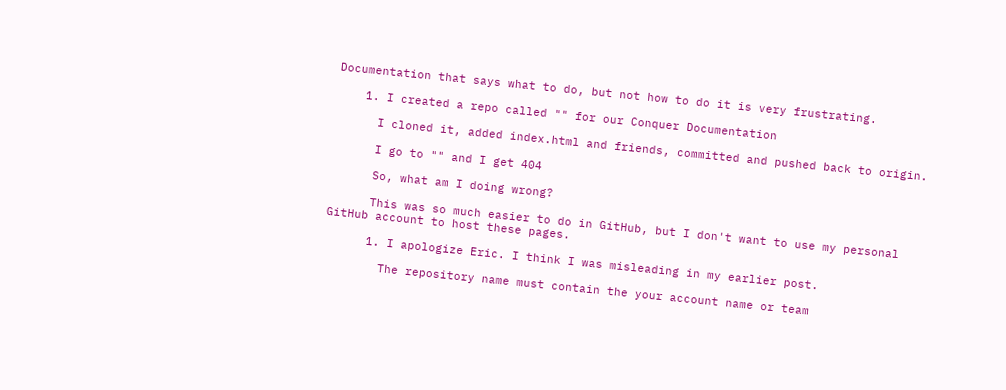Documentation that says what to do, but not how to do it is very frustrating.

    1. I created a repo called "" for our Conquer Documentation

      I cloned it, added index.html and friends, committed and pushed back to origin.

      I go to "" and I get 404

      So, what am I doing wrong?

      This was so much easier to do in GitHub, but I don't want to use my personal GitHub account to host these pages.

      1. I apologize Eric. I think I was misleading in my earlier post.

        The repository name must contain the your account name or team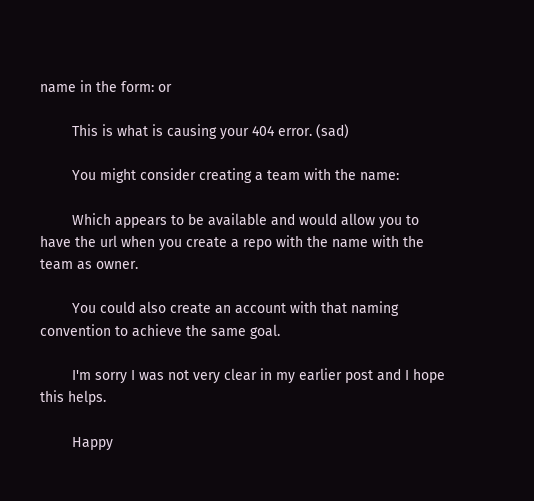name in the form: or

        This is what is causing your 404 error. (sad)

        You might consider creating a team with the name:

        Which appears to be available and would allow you to have the url when you create a repo with the name with the team as owner.

        You could also create an account with that naming convention to achieve the same goal.

        I'm sorry I was not very clear in my earlier post and I hope this helps.

        Happy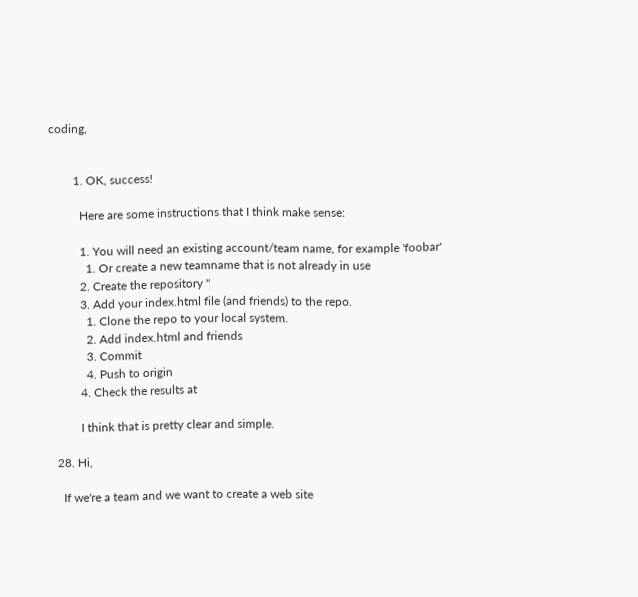coding,


        1. OK, success!

          Here are some instructions that I think make sense:

          1. You will need an existing account/team name, for example 'foobar'
            1. Or create a new teamname that is not already in use
          2. Create the repository ''
          3. Add your index.html file (and friends) to the repo.
            1. Clone the repo to your local system.
            2. Add index.html and friends
            3. Commit
            4. Push to origin
          4. Check the results at

          I think that is pretty clear and simple.

  28. Hi,

    If we're a team and we want to create a web site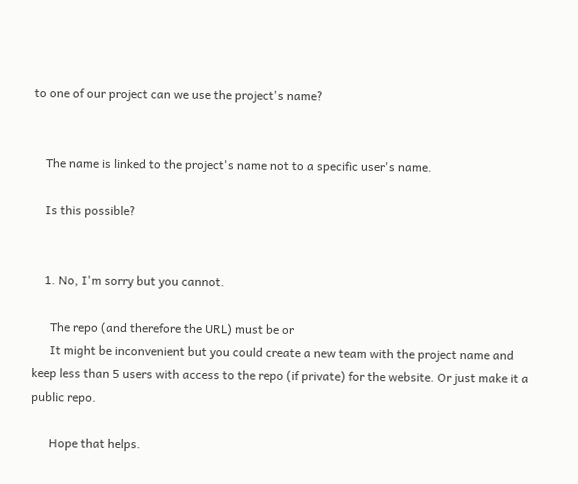to one of our project can we use the project's name?


    The name is linked to the project's name not to a specific user's name.

    Is this possible?


    1. No, I'm sorry but you cannot.

      The repo (and therefore the URL) must be or
      It might be inconvenient but you could create a new team with the project name and keep less than 5 users with access to the repo (if private) for the website. Or just make it a public repo.

      Hope that helps.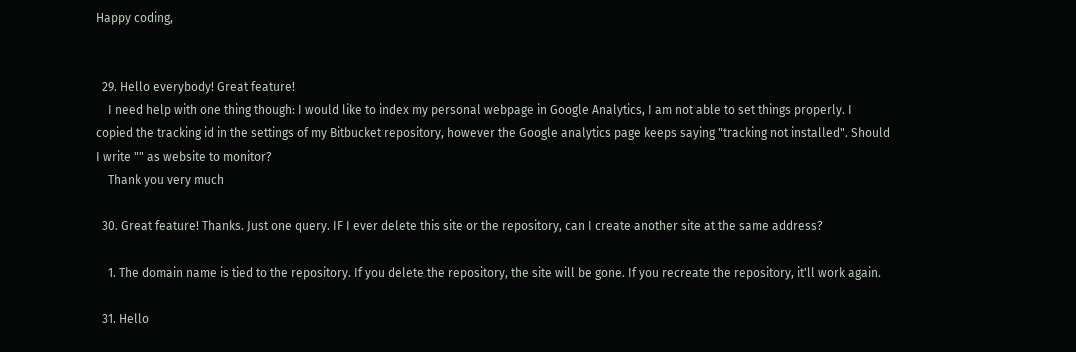Happy coding,


  29. Hello everybody! Great feature!
    I need help with one thing though: I would like to index my personal webpage in Google Analytics, I am not able to set things properly. I copied the tracking id in the settings of my Bitbucket repository, however the Google analytics page keeps saying "tracking not installed". Should I write "" as website to monitor?
    Thank you very much

  30. Great feature! Thanks. Just one query. IF I ever delete this site or the repository, can I create another site at the same address?

    1. The domain name is tied to the repository. If you delete the repository, the site will be gone. If you recreate the repository, it'll work again.

  31. Hello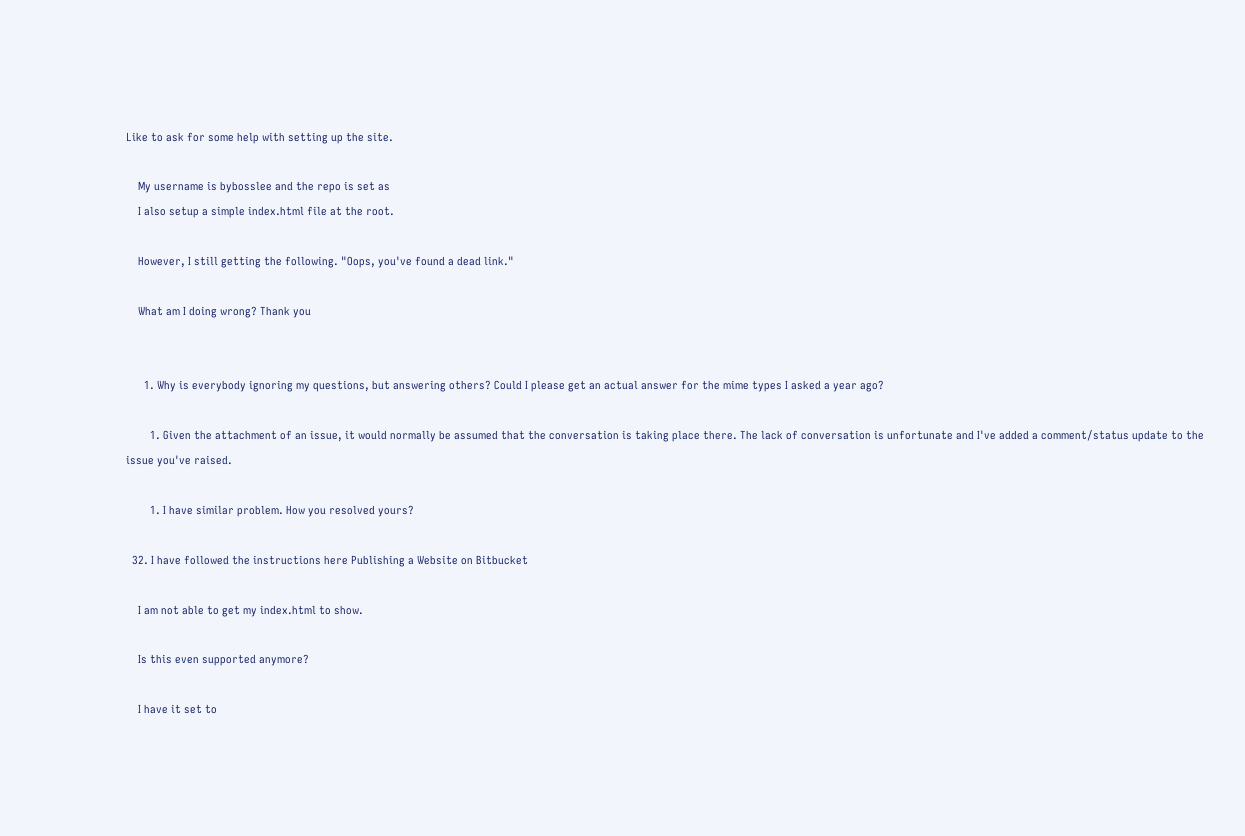Like to ask for some help with setting up the site.

    My username is bybosslee and the repo is set as
    I also setup a simple index.html file at the root.

    However, I still getting the following. "Oops, you've found a dead link."

    What am I doing wrong? Thank you


      1. Why is everybody ignoring my questions, but answering others? Could I please get an actual answer for the mime types I asked a year ago?

        1. Given the attachment of an issue, it would normally be assumed that the conversation is taking place there. The lack of conversation is unfortunate and I've added a comment/status update to the issue you've raised.

        1. I have similar problem. How you resolved yours?

  32. I have followed the instructions here Publishing a Website on Bitbucket

    I am not able to get my index.html to show.

    Is this even supported anymore?

    I have it set to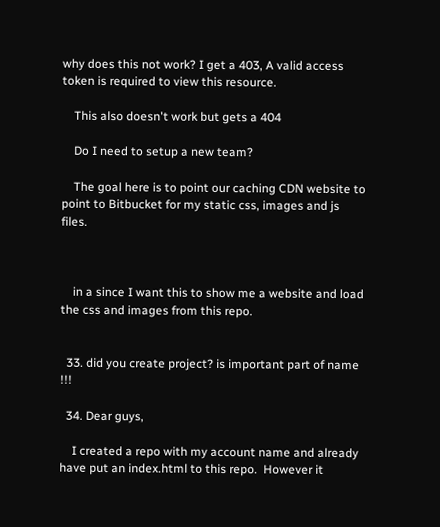why does this not work? I get a 403, A valid access token is required to view this resource.

    This also doesn't work but gets a 404

    Do I need to setup a new team?

    The goal here is to point our caching CDN website to point to Bitbucket for my static css, images and js files.



    in a since I want this to show me a website and load the css and images from this repo.


  33. did you create project? is important part of name !!!

  34. Dear guys,

    I created a repo with my account name and already have put an index.html to this repo.  However it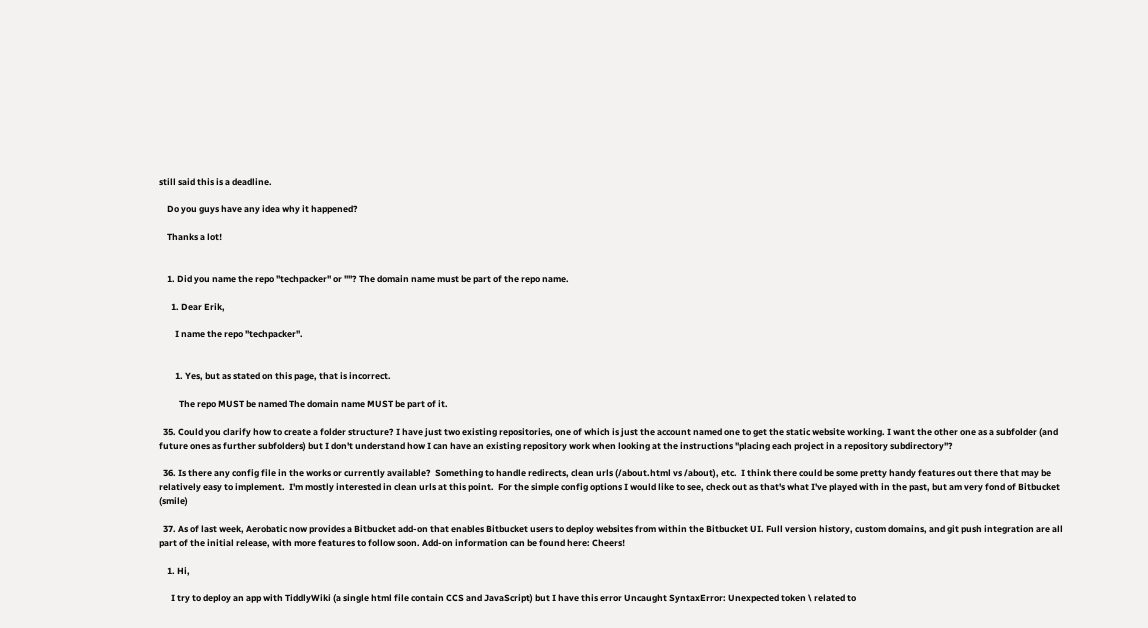still said this is a deadline.

    Do you guys have any idea why it happened?

    Thanks a lot!


    1. Did you name the repo "techpacker" or ""? The domain name must be part of the repo name.

      1. Dear Erik,

        I name the repo "techpacker".


        1. Yes, but as stated on this page, that is incorrect.

          The repo MUST be named The domain name MUST be part of it.

  35. Could you clarify how to create a folder structure? I have just two existing repositories, one of which is just the account named one to get the static website working. I want the other one as a subfolder (and future ones as further subfolders) but I don't understand how I can have an existing repository work when looking at the instructions "placing each project in a repository subdirectory"?

  36. Is there any config file in the works or currently available?  Something to handle redirects, clean urls (/about.html vs /about), etc.  I think there could be some pretty handy features out there that may be relatively easy to implement.  I'm mostly interested in clean urls at this point.  For the simple config options I would like to see, check out as that's what I've played with in the past, but am very fond of Bitbucket (smile)

  37. As of last week, Aerobatic now provides a Bitbucket add-on that enables Bitbucket users to deploy websites from within the Bitbucket UI. Full version history, custom domains, and git push integration are all part of the initial release, with more features to follow soon. Add-on information can be found here: Cheers!

    1. Hi,

      I try to deploy an app with TiddlyWiki (a single html file contain CCS and JavaScript) but I have this error Uncaught SyntaxError: Unexpected token \ related to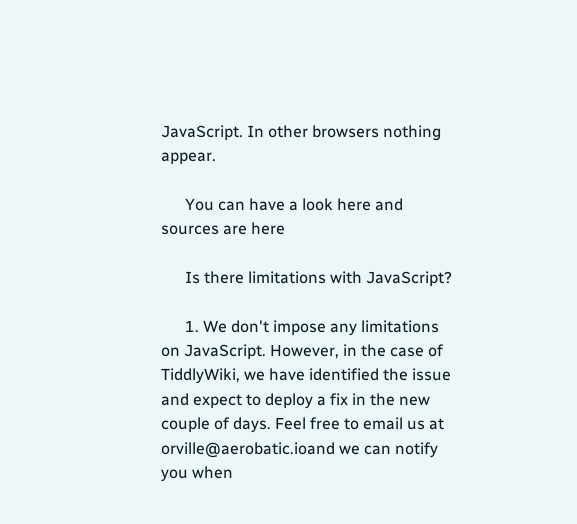JavaScript. In other browsers nothing appear.

      You can have a look here and sources are here

      Is there limitations with JavaScript?

      1. We don't impose any limitations on JavaScript. However, in the case of TiddlyWiki, we have identified the issue and expect to deploy a fix in the new couple of days. Feel free to email us at orville@aerobatic.ioand we can notify you when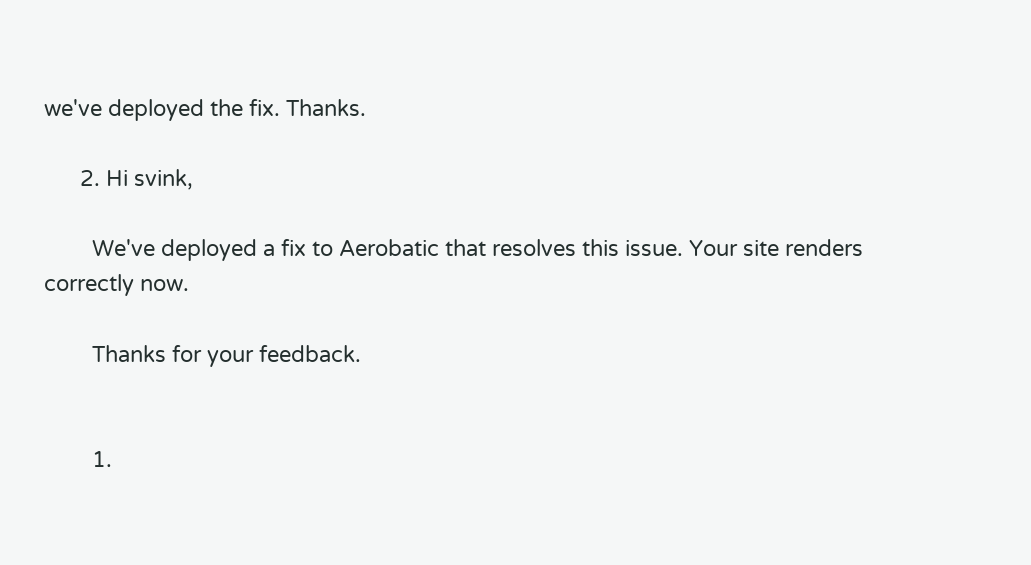we've deployed the fix. Thanks.

      2. Hi svink,

        We've deployed a fix to Aerobatic that resolves this issue. Your site renders correctly now.

        Thanks for your feedback.


        1.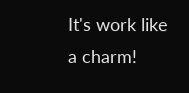It's work like a charm!